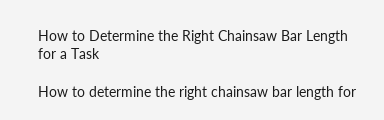How to Determine the Right Chainsaw Bar Length for a Task

How to determine the right chainsaw bar length for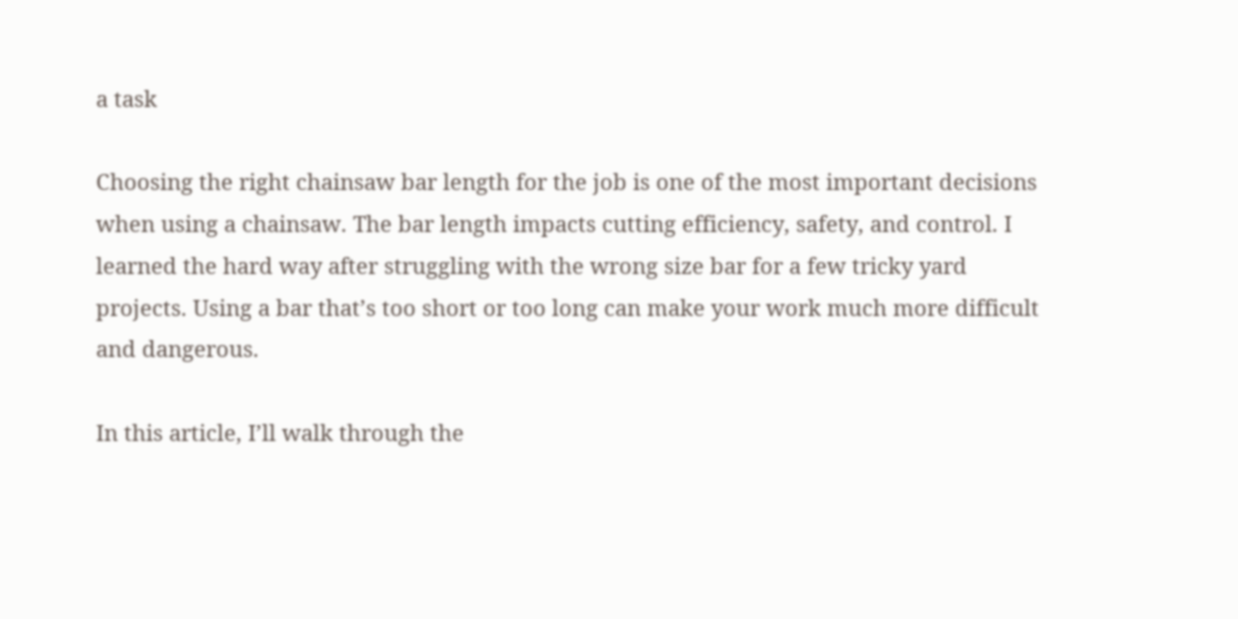a task

Choosing the right chainsaw bar length for the job is one of the most important decisions when using a chainsaw. The bar length impacts cutting efficiency, safety, and control. I learned the hard way after struggling with the wrong size bar for a few tricky yard projects. Using a bar that’s too short or too long can make your work much more difficult and dangerous.

In this article, I’ll walk through the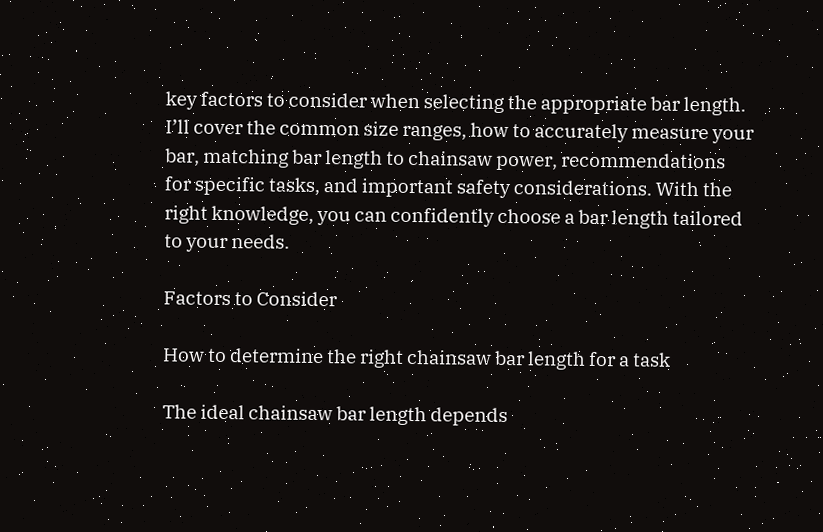key factors to consider when selecting the appropriate bar length. I’ll cover the common size ranges, how to accurately measure your bar, matching bar length to chainsaw power, recommendations for specific tasks, and important safety considerations. With the right knowledge, you can confidently choose a bar length tailored to your needs.

Factors to Consider

How to determine the right chainsaw bar length for a task

The ideal chainsaw bar length depends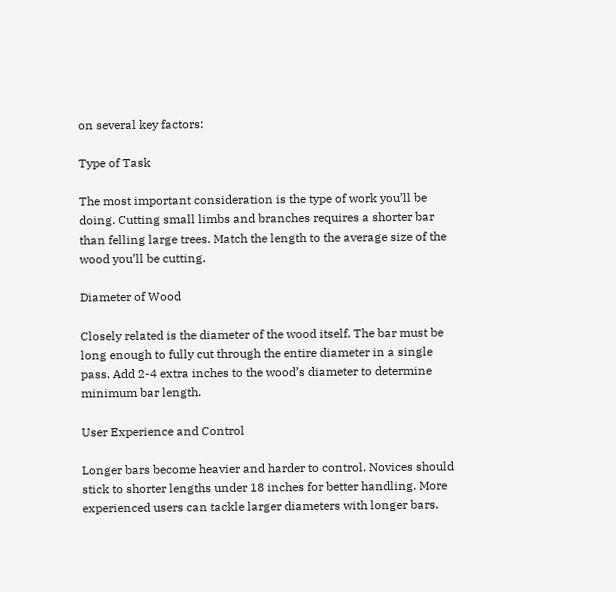on several key factors:

Type of Task

The most important consideration is the type of work you’ll be doing. Cutting small limbs and branches requires a shorter bar than felling large trees. Match the length to the average size of the wood you’ll be cutting.

Diameter of Wood

Closely related is the diameter of the wood itself. The bar must be long enough to fully cut through the entire diameter in a single pass. Add 2-4 extra inches to the wood’s diameter to determine minimum bar length.

User Experience and Control

Longer bars become heavier and harder to control. Novices should stick to shorter lengths under 18 inches for better handling. More experienced users can tackle larger diameters with longer bars.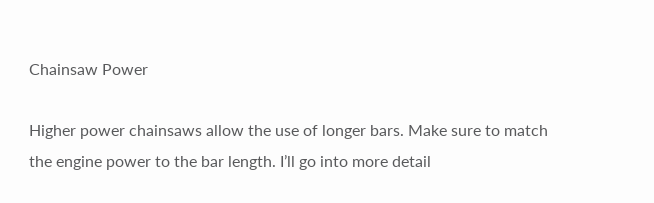Chainsaw Power

Higher power chainsaws allow the use of longer bars. Make sure to match the engine power to the bar length. I’ll go into more detail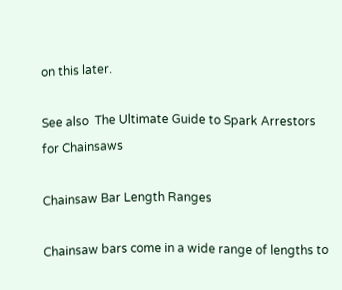on this later.

See also  The Ultimate Guide to Spark Arrestors for Chainsaws

Chainsaw Bar Length Ranges

Chainsaw bars come in a wide range of lengths to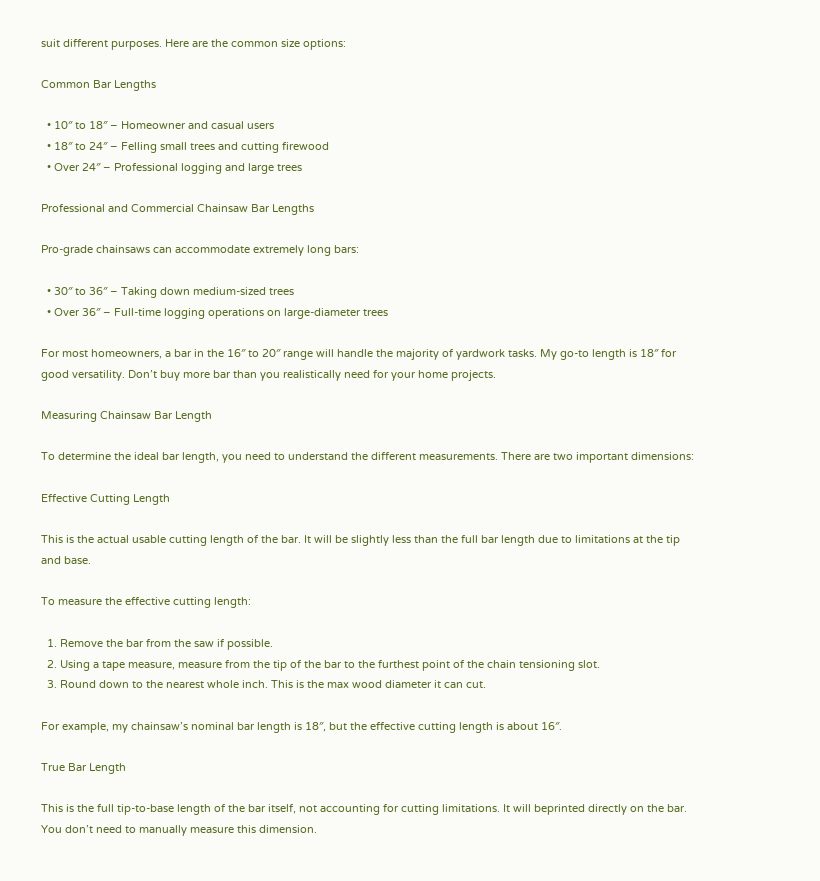suit different purposes. Here are the common size options:

Common Bar Lengths

  • 10″ to 18″ – Homeowner and casual users
  • 18″ to 24″ – Felling small trees and cutting firewood
  • Over 24″ – Professional logging and large trees

Professional and Commercial Chainsaw Bar Lengths

Pro-grade chainsaws can accommodate extremely long bars:

  • 30″ to 36″ – Taking down medium-sized trees
  • Over 36″ – Full-time logging operations on large-diameter trees

For most homeowners, a bar in the 16″ to 20″ range will handle the majority of yardwork tasks. My go-to length is 18″ for good versatility. Don’t buy more bar than you realistically need for your home projects.

Measuring Chainsaw Bar Length

To determine the ideal bar length, you need to understand the different measurements. There are two important dimensions:

Effective Cutting Length

This is the actual usable cutting length of the bar. It will be slightly less than the full bar length due to limitations at the tip and base.

To measure the effective cutting length:

  1. Remove the bar from the saw if possible.
  2. Using a tape measure, measure from the tip of the bar to the furthest point of the chain tensioning slot.
  3. Round down to the nearest whole inch. This is the max wood diameter it can cut.

For example, my chainsaw’s nominal bar length is 18″, but the effective cutting length is about 16″.

True Bar Length

This is the full tip-to-base length of the bar itself, not accounting for cutting limitations. It will beprinted directly on the bar. You don’t need to manually measure this dimension.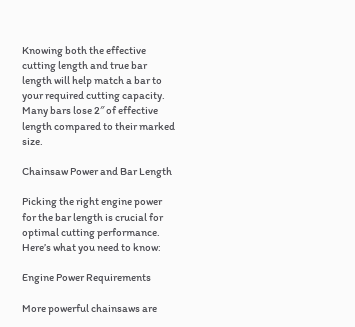Knowing both the effective cutting length and true bar length will help match a bar to your required cutting capacity. Many bars lose 2″ of effective length compared to their marked size.

Chainsaw Power and Bar Length

Picking the right engine power for the bar length is crucial for optimal cutting performance. Here’s what you need to know:

Engine Power Requirements

More powerful chainsaws are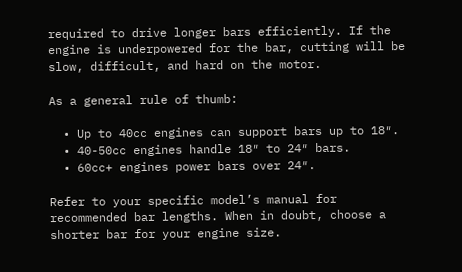required to drive longer bars efficiently. If the engine is underpowered for the bar, cutting will be slow, difficult, and hard on the motor.

As a general rule of thumb:

  • Up to 40cc engines can support bars up to 18″.
  • 40-50cc engines handle 18″ to 24″ bars.
  • 60cc+ engines power bars over 24″.

Refer to your specific model’s manual for recommended bar lengths. When in doubt, choose a shorter bar for your engine size.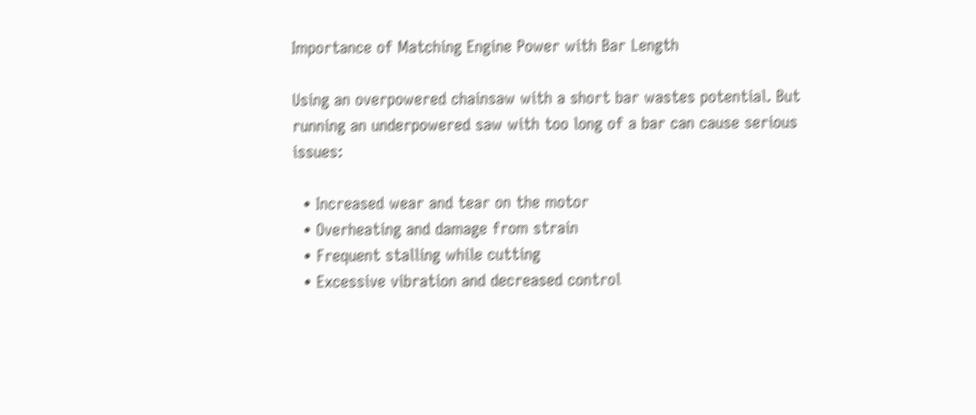Importance of Matching Engine Power with Bar Length

Using an overpowered chainsaw with a short bar wastes potential. But running an underpowered saw with too long of a bar can cause serious issues:

  • Increased wear and tear on the motor
  • Overheating and damage from strain
  • Frequent stalling while cutting
  • Excessive vibration and decreased control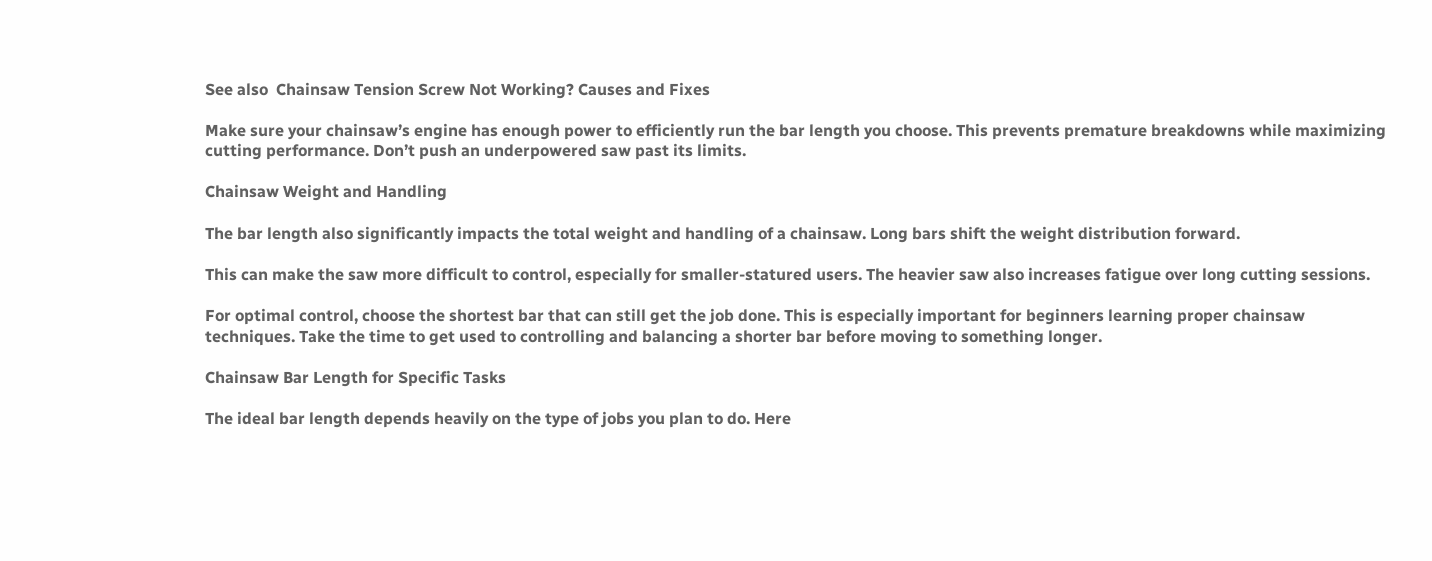See also  Chainsaw Tension Screw Not Working? Causes and Fixes

Make sure your chainsaw’s engine has enough power to efficiently run the bar length you choose. This prevents premature breakdowns while maximizing cutting performance. Don’t push an underpowered saw past its limits.

Chainsaw Weight and Handling

The bar length also significantly impacts the total weight and handling of a chainsaw. Long bars shift the weight distribution forward.

This can make the saw more difficult to control, especially for smaller-statured users. The heavier saw also increases fatigue over long cutting sessions.

For optimal control, choose the shortest bar that can still get the job done. This is especially important for beginners learning proper chainsaw techniques. Take the time to get used to controlling and balancing a shorter bar before moving to something longer.

Chainsaw Bar Length for Specific Tasks

The ideal bar length depends heavily on the type of jobs you plan to do. Here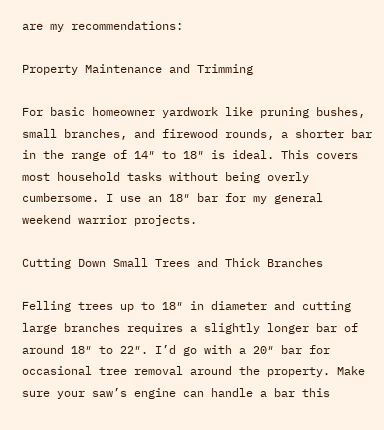are my recommendations:

Property Maintenance and Trimming

For basic homeowner yardwork like pruning bushes, small branches, and firewood rounds, a shorter bar in the range of 14″ to 18″ is ideal. This covers most household tasks without being overly cumbersome. I use an 18″ bar for my general weekend warrior projects.

Cutting Down Small Trees and Thick Branches

Felling trees up to 18″ in diameter and cutting large branches requires a slightly longer bar of around 18″ to 22″. I’d go with a 20″ bar for occasional tree removal around the property. Make sure your saw’s engine can handle a bar this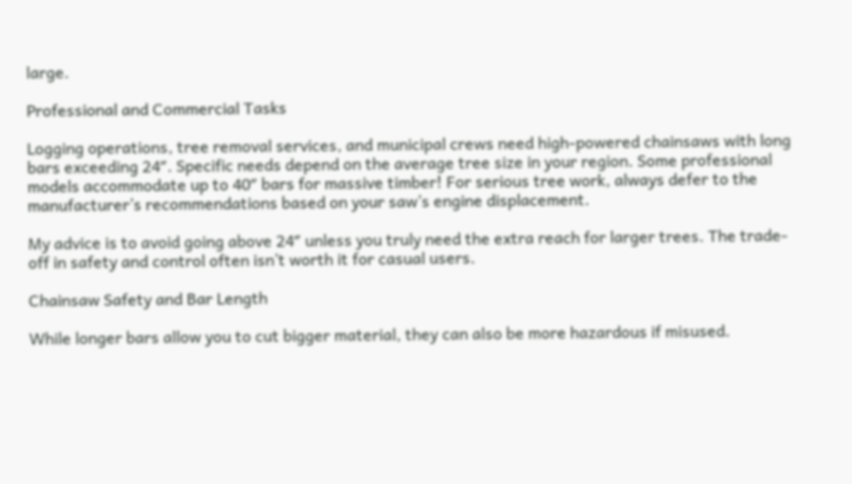large.

Professional and Commercial Tasks

Logging operations, tree removal services, and municipal crews need high-powered chainsaws with long bars exceeding 24″. Specific needs depend on the average tree size in your region. Some professional models accommodate up to 40″ bars for massive timber! For serious tree work, always defer to the manufacturer’s recommendations based on your saw’s engine displacement.

My advice is to avoid going above 24″ unless you truly need the extra reach for larger trees. The trade-off in safety and control often isn’t worth it for casual users.

Chainsaw Safety and Bar Length

While longer bars allow you to cut bigger material, they can also be more hazardous if misused.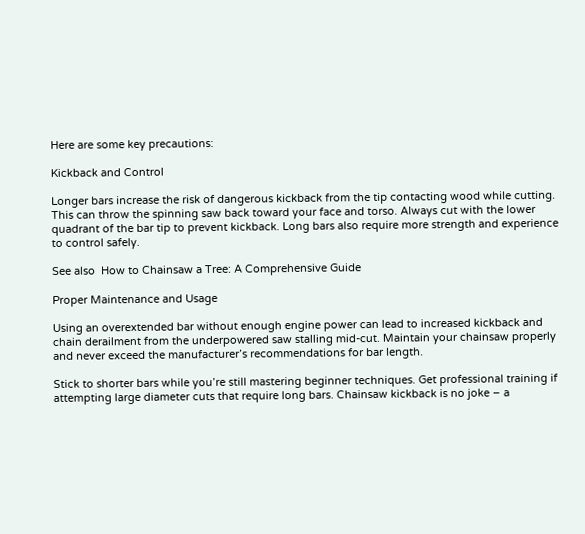Here are some key precautions:

Kickback and Control

Longer bars increase the risk of dangerous kickback from the tip contacting wood while cutting. This can throw the spinning saw back toward your face and torso. Always cut with the lower quadrant of the bar tip to prevent kickback. Long bars also require more strength and experience to control safely.

See also  How to Chainsaw a Tree: A Comprehensive Guide

Proper Maintenance and Usage

Using an overextended bar without enough engine power can lead to increased kickback and chain derailment from the underpowered saw stalling mid-cut. Maintain your chainsaw properly and never exceed the manufacturer’s recommendations for bar length.

Stick to shorter bars while you’re still mastering beginner techniques. Get professional training if attempting large diameter cuts that require long bars. Chainsaw kickback is no joke – a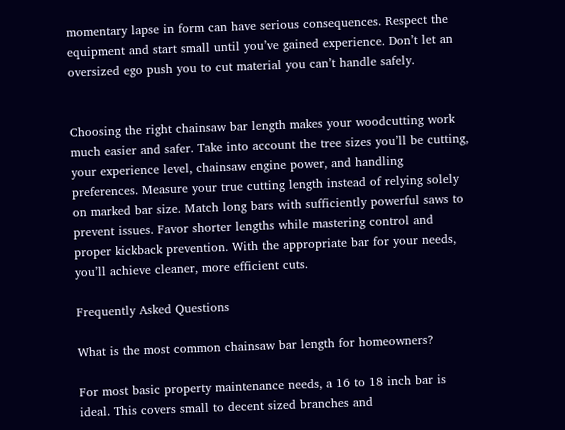momentary lapse in form can have serious consequences. Respect the equipment and start small until you’ve gained experience. Don’t let an oversized ego push you to cut material you can’t handle safely.


Choosing the right chainsaw bar length makes your woodcutting work much easier and safer. Take into account the tree sizes you’ll be cutting, your experience level, chainsaw engine power, and handling preferences. Measure your true cutting length instead of relying solely on marked bar size. Match long bars with sufficiently powerful saws to prevent issues. Favor shorter lengths while mastering control and proper kickback prevention. With the appropriate bar for your needs, you’ll achieve cleaner, more efficient cuts.

Frequently Asked Questions

What is the most common chainsaw bar length for homeowners?

For most basic property maintenance needs, a 16 to 18 inch bar is ideal. This covers small to decent sized branches and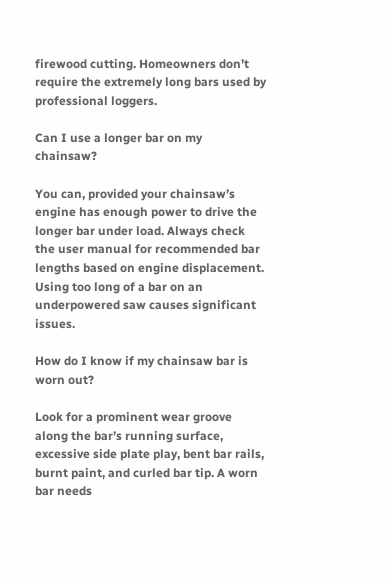firewood cutting. Homeowners don’t require the extremely long bars used by professional loggers.

Can I use a longer bar on my chainsaw?

You can, provided your chainsaw’s engine has enough power to drive the longer bar under load. Always check the user manual for recommended bar lengths based on engine displacement. Using too long of a bar on an underpowered saw causes significant issues.

How do I know if my chainsaw bar is worn out?

Look for a prominent wear groove along the bar’s running surface, excessive side plate play, bent bar rails, burnt paint, and curled bar tip. A worn bar needs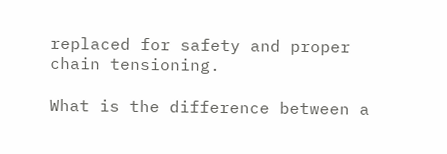replaced for safety and proper chain tensioning.

What is the difference between a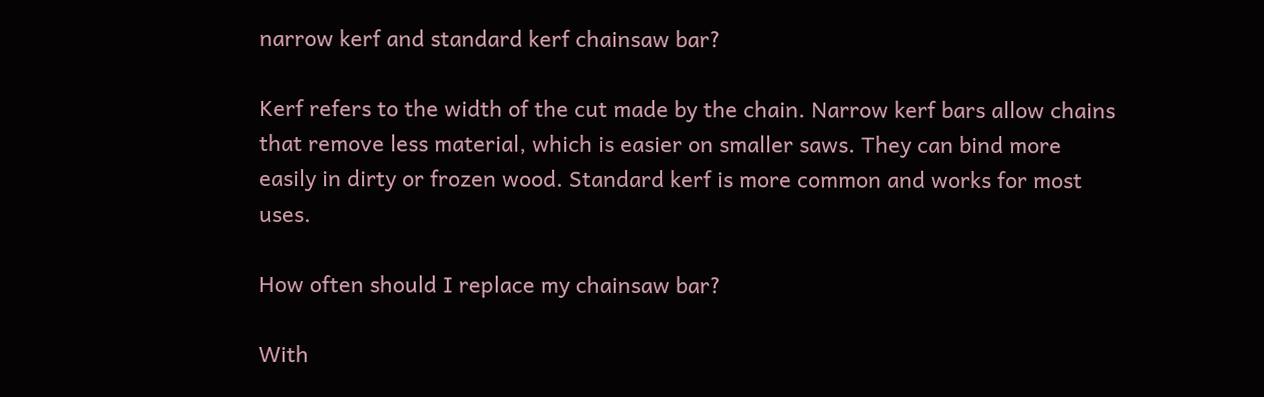narrow kerf and standard kerf chainsaw bar?

Kerf refers to the width of the cut made by the chain. Narrow kerf bars allow chains that remove less material, which is easier on smaller saws. They can bind more easily in dirty or frozen wood. Standard kerf is more common and works for most uses.

How often should I replace my chainsaw bar?

With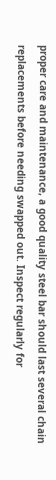proper care and maintenance, a good quality steel bar should last several chain replacements before needing swapped out. Inspect regularly for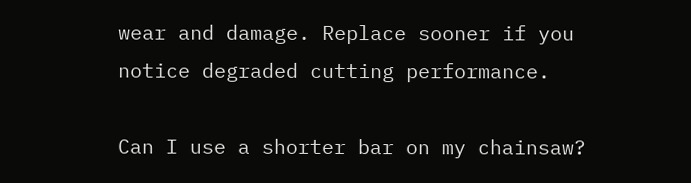wear and damage. Replace sooner if you notice degraded cutting performance.

Can I use a shorter bar on my chainsaw?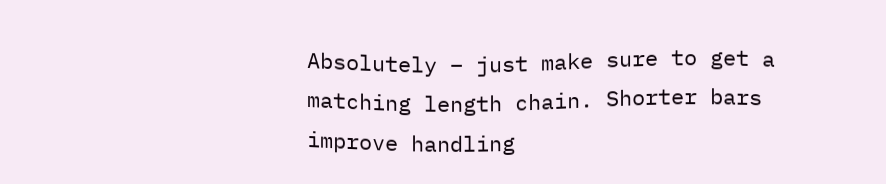Absolutely – just make sure to get a matching length chain. Shorter bars improve handling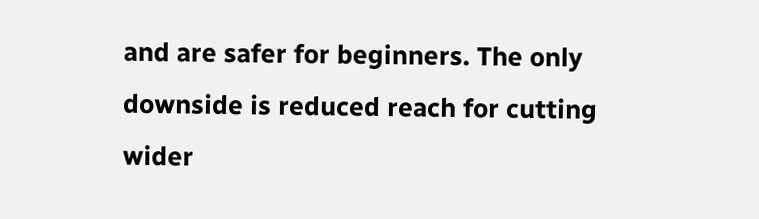and are safer for beginners. The only downside is reduced reach for cutting wider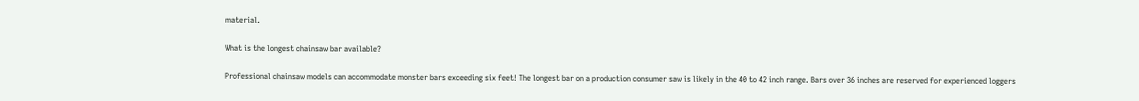material.

What is the longest chainsaw bar available?

Professional chainsaw models can accommodate monster bars exceeding six feet! The longest bar on a production consumer saw is likely in the 40 to 42 inch range. Bars over 36 inches are reserved for experienced loggers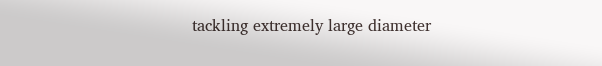tackling extremely large diameter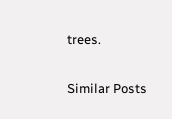trees.

Similar Posts